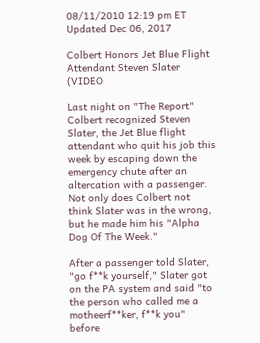08/11/2010 12:19 pm ET Updated Dec 06, 2017

Colbert Honors Jet Blue Flight Attendant Steven Slater (VIDEO

Last night on "The Report" Colbert recognized Steven Slater, the Jet Blue flight attendant who quit his job this week by escaping down the emergency chute after an altercation with a passenger. Not only does Colbert not think Slater was in the wrong, but he made him his "Alpha Dog Of The Week."

After a passenger told Slater, "go f**k yourself," Slater got on the PA system and said "to the person who called me a motheerf**ker, f**k you" before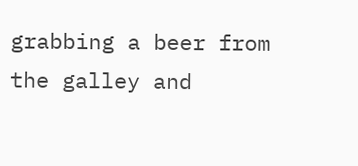grabbing a beer from the galley and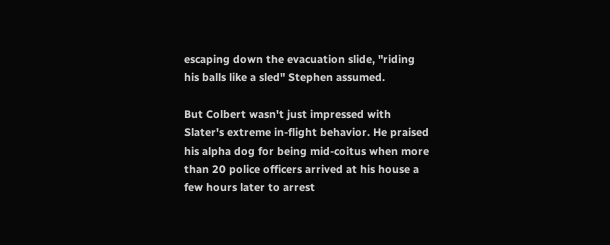escaping down the evacuation slide, "riding his balls like a sled" Stephen assumed.

But Colbert wasn't just impressed with Slater's extreme in-flight behavior. He praised his alpha dog for being mid-coitus when more than 20 police officers arrived at his house a few hours later to arrest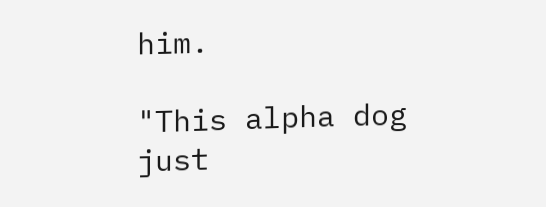him.

"This alpha dog just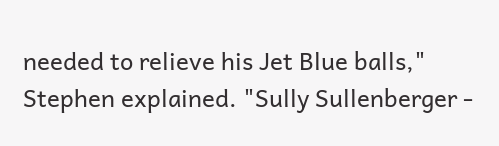needed to relieve his Jet Blue balls," Stephen explained. "Sully Sullenberger -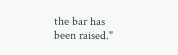the bar has been raised."